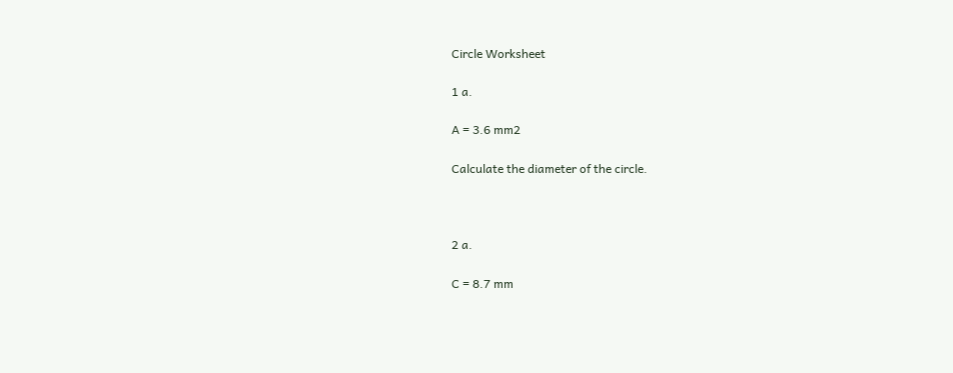Circle Worksheet

1 a.

A = 3.6 mm2

Calculate the diameter of the circle.



2 a.

C = 8.7 mm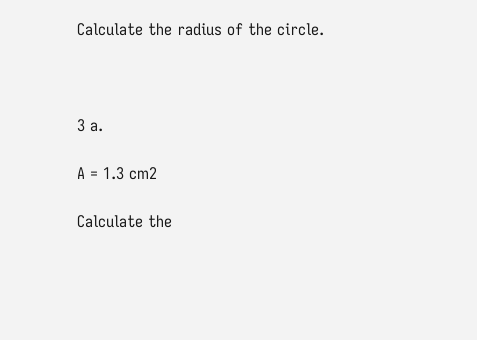Calculate the radius of the circle.



3 a.

A = 1.3 cm2

Calculate the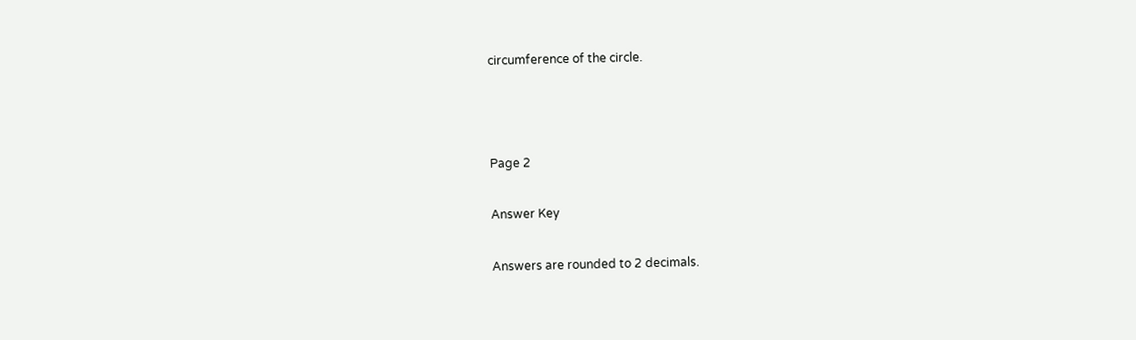circumference of the circle.



Page 2

Answer Key

Answers are rounded to 2 decimals.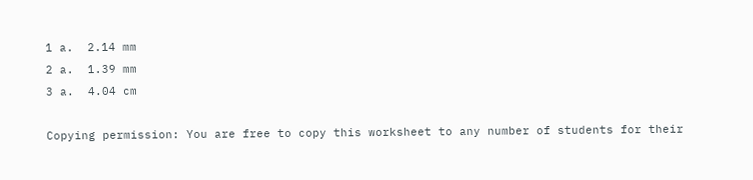1 a.  2.14 mm
2 a.  1.39 mm
3 a.  4.04 cm

Copying permission: You are free to copy this worksheet to any number of students for their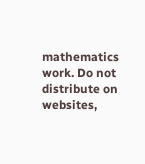mathematics work. Do not distribute on websites,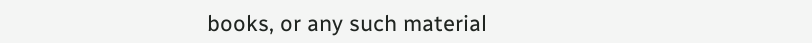books, or any such material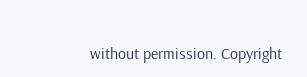without permission. Copyright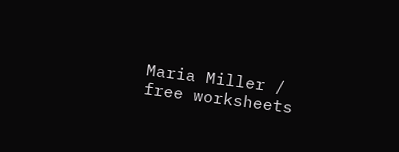Maria Miller / free worksheets